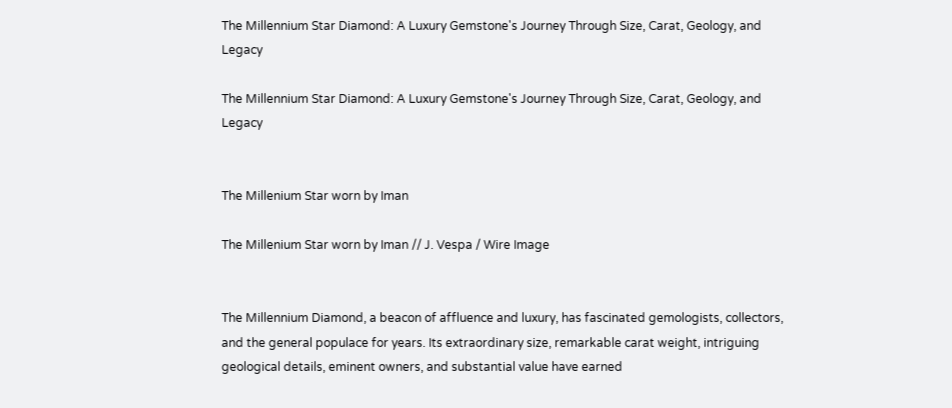The Millennium Star Diamond: A Luxury Gemstone's Journey Through Size, Carat, Geology, and Legacy

The Millennium Star Diamond: A Luxury Gemstone's Journey Through Size, Carat, Geology, and Legacy


The Millenium Star worn by Iman

The Millenium Star worn by Iman // J. Vespa / Wire Image


The Millennium Diamond, a beacon of affluence and luxury, has fascinated gemologists, collectors, and the general populace for years. Its extraordinary size, remarkable carat weight, intriguing geological details, eminent owners, and substantial value have earned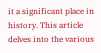it a significant place in history. This article delves into the various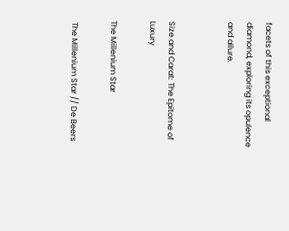facets of this exceptional diamond, exploring its opulence and allure.


Size and Carat: The Epitome of Luxury

The Millenium Star

 The Millenium Star // De Beers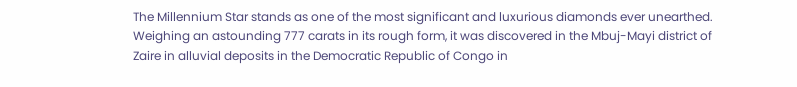The Millennium Star stands as one of the most significant and luxurious diamonds ever unearthed. Weighing an astounding 777 carats in its rough form, it was discovered in the Mbuj-Mayi district of Zaire in alluvial deposits in the Democratic Republic of Congo in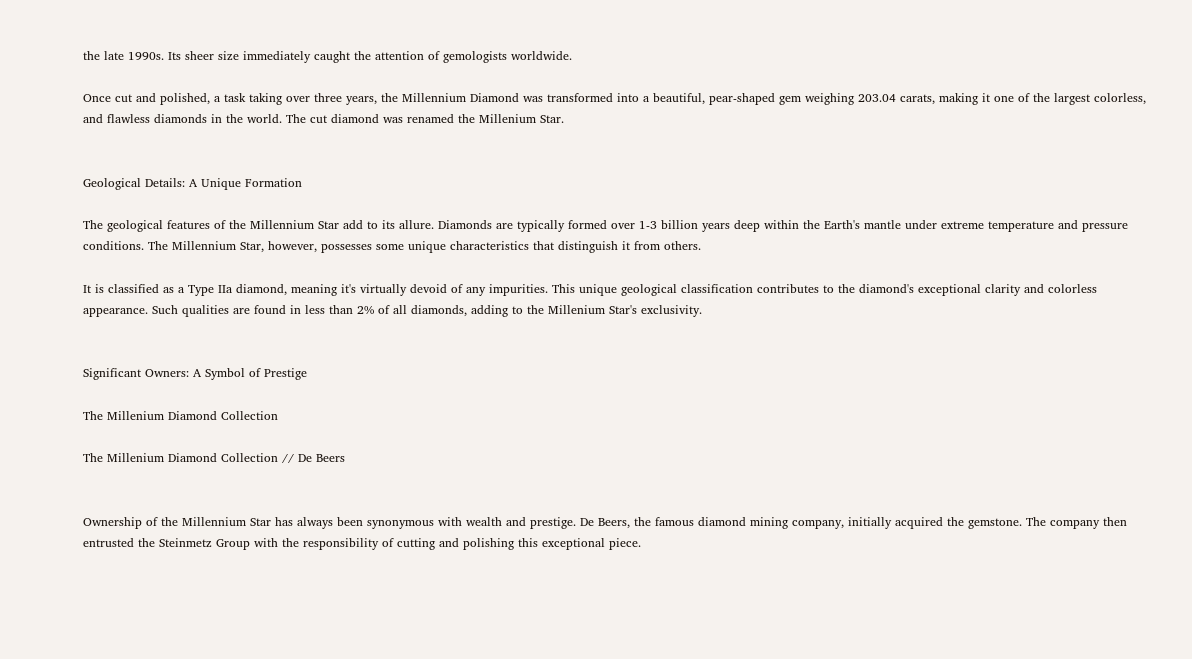the late 1990s. Its sheer size immediately caught the attention of gemologists worldwide.

Once cut and polished, a task taking over three years, the Millennium Diamond was transformed into a beautiful, pear-shaped gem weighing 203.04 carats, making it one of the largest colorless, and flawless diamonds in the world. The cut diamond was renamed the Millenium Star.


Geological Details: A Unique Formation

The geological features of the Millennium Star add to its allure. Diamonds are typically formed over 1-3 billion years deep within the Earth's mantle under extreme temperature and pressure conditions. The Millennium Star, however, possesses some unique characteristics that distinguish it from others.

It is classified as a Type IIa diamond, meaning it's virtually devoid of any impurities. This unique geological classification contributes to the diamond's exceptional clarity and colorless appearance. Such qualities are found in less than 2% of all diamonds, adding to the Millenium Star's exclusivity.


Significant Owners: A Symbol of Prestige

The Millenium Diamond Collection

The Millenium Diamond Collection // De Beers


Ownership of the Millennium Star has always been synonymous with wealth and prestige. De Beers, the famous diamond mining company, initially acquired the gemstone. The company then entrusted the Steinmetz Group with the responsibility of cutting and polishing this exceptional piece.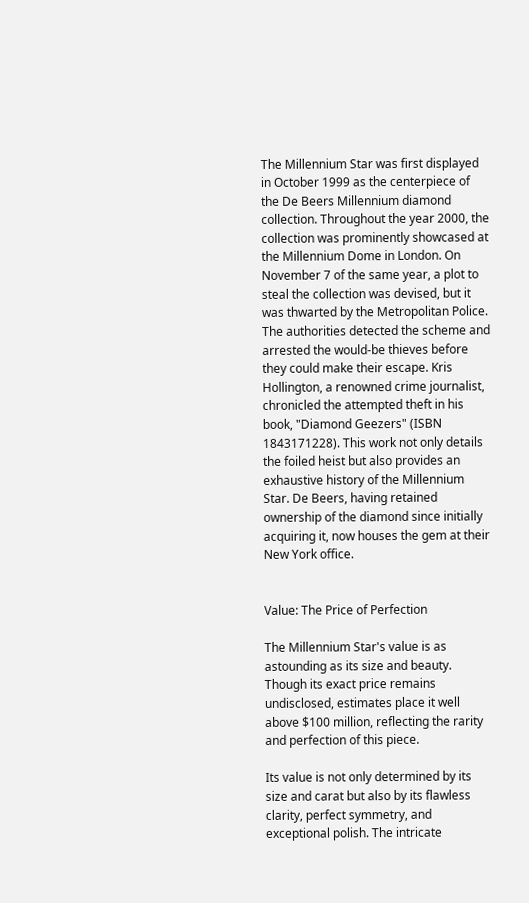The Millennium Star was first displayed in October 1999 as the centerpiece of the De Beers Millennium diamond collection. Throughout the year 2000, the collection was prominently showcased at the Millennium Dome in London. On November 7 of the same year, a plot to steal the collection was devised, but it was thwarted by the Metropolitan Police. The authorities detected the scheme and arrested the would-be thieves before they could make their escape. Kris Hollington, a renowned crime journalist, chronicled the attempted theft in his book, "Diamond Geezers" (ISBN 1843171228). This work not only details the foiled heist but also provides an exhaustive history of the Millennium Star. De Beers, having retained ownership of the diamond since initially acquiring it, now houses the gem at their New York office.


Value: The Price of Perfection

The Millennium Star's value is as astounding as its size and beauty. Though its exact price remains undisclosed, estimates place it well above $100 million, reflecting the rarity and perfection of this piece.

Its value is not only determined by its size and carat but also by its flawless clarity, perfect symmetry, and exceptional polish. The intricate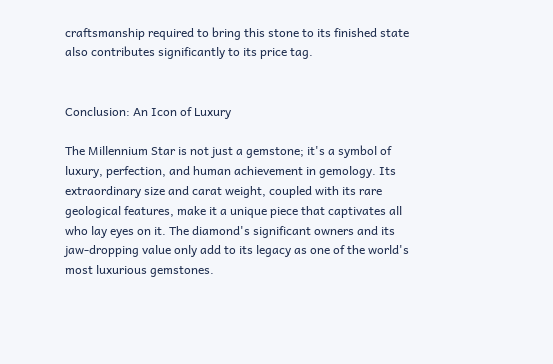craftsmanship required to bring this stone to its finished state also contributes significantly to its price tag.


Conclusion: An Icon of Luxury

The Millennium Star is not just a gemstone; it's a symbol of luxury, perfection, and human achievement in gemology. Its extraordinary size and carat weight, coupled with its rare geological features, make it a unique piece that captivates all who lay eyes on it. The diamond's significant owners and its jaw-dropping value only add to its legacy as one of the world's most luxurious gemstones.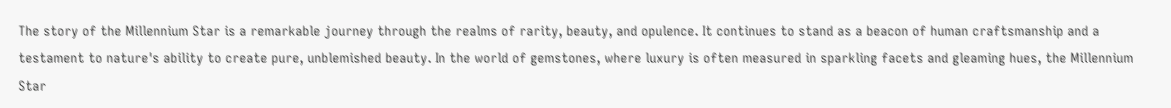The story of the Millennium Star is a remarkable journey through the realms of rarity, beauty, and opulence. It continues to stand as a beacon of human craftsmanship and a testament to nature's ability to create pure, unblemished beauty. In the world of gemstones, where luxury is often measured in sparkling facets and gleaming hues, the Millennium Star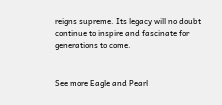reigns supreme. Its legacy will no doubt continue to inspire and fascinate for generations to come.


See more Eagle and Pearl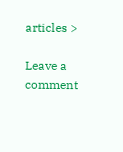articles >

Leave a comment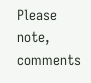Please note, comments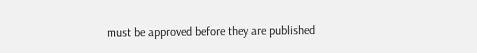must be approved before they are published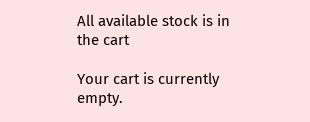All available stock is in the cart

Your cart is currently empty.